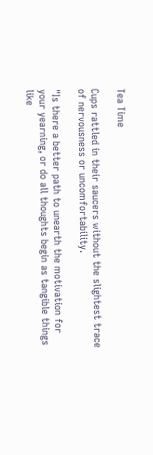Tea Time

Cups rattled in their saucers without the slightest trace of nervousness or uncomfortability.

"Is there a better path to unearth the motivation for your yearning, or do all thoughts begin as tangible things like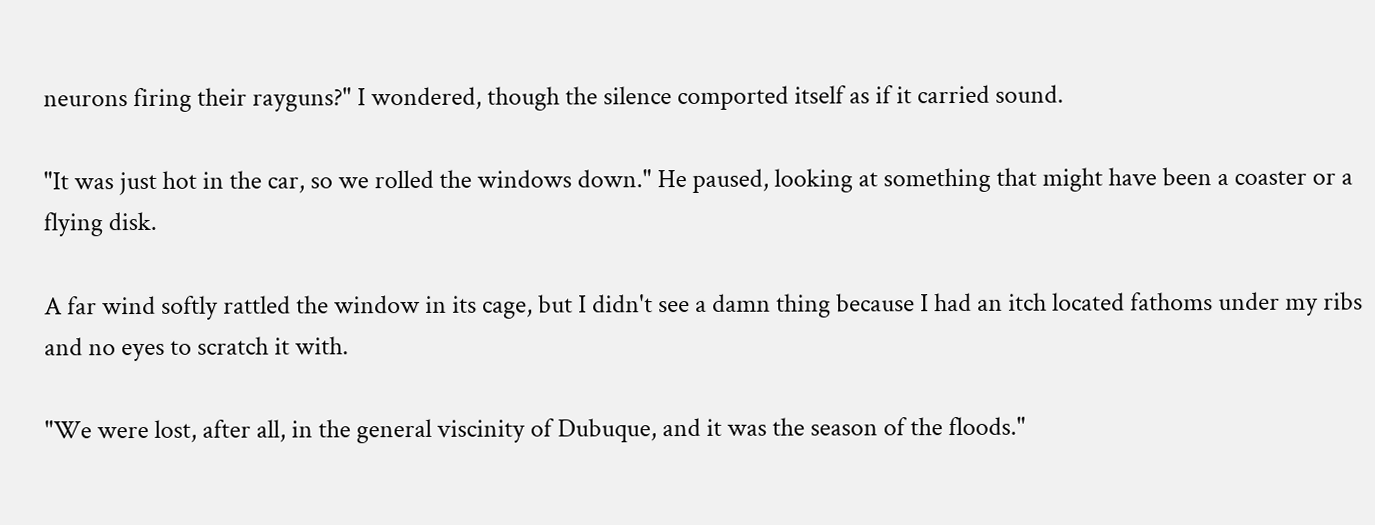neurons firing their rayguns?" I wondered, though the silence comported itself as if it carried sound.

"It was just hot in the car, so we rolled the windows down." He paused, looking at something that might have been a coaster or a flying disk.

A far wind softly rattled the window in its cage, but I didn't see a damn thing because I had an itch located fathoms under my ribs and no eyes to scratch it with.

"We were lost, after all, in the general viscinity of Dubuque, and it was the season of the floods."